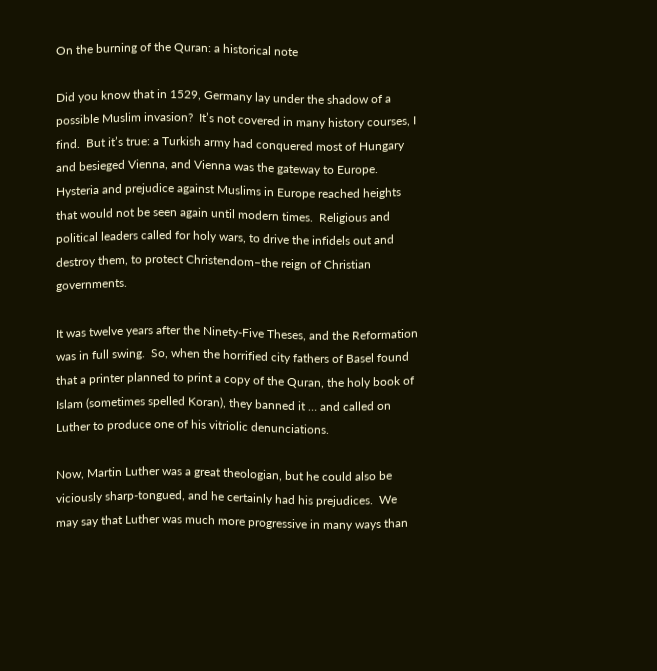On the burning of the Quran: a historical note

Did you know that in 1529, Germany lay under the shadow of a possible Muslim invasion?  It’s not covered in many history courses, I find.  But it’s true: a Turkish army had conquered most of Hungary and besieged Vienna, and Vienna was the gateway to Europe.  Hysteria and prejudice against Muslims in Europe reached heights that would not be seen again until modern times.  Religious and political leaders called for holy wars, to drive the infidels out and destroy them, to protect Christendom–the reign of Christian governments.

It was twelve years after the Ninety-Five Theses, and the Reformation was in full swing.  So, when the horrified city fathers of Basel found that a printer planned to print a copy of the Quran, the holy book of Islam (sometimes spelled Koran), they banned it … and called on Luther to produce one of his vitriolic denunciations.

Now, Martin Luther was a great theologian, but he could also be viciously sharp-tongued, and he certainly had his prejudices.  We may say that Luther was much more progressive in many ways than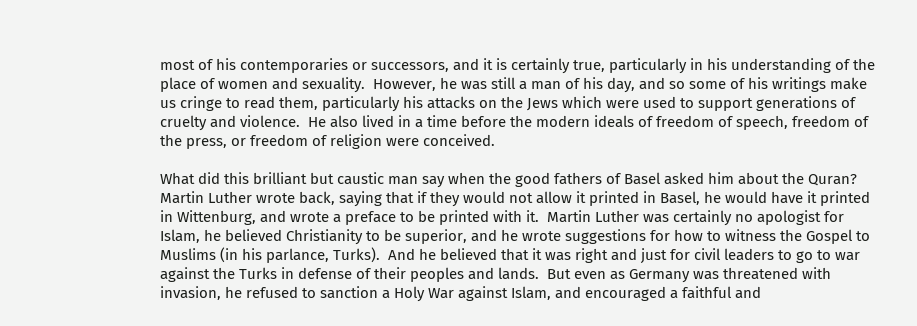most of his contemporaries or successors, and it is certainly true, particularly in his understanding of the place of women and sexuality.  However, he was still a man of his day, and so some of his writings make us cringe to read them, particularly his attacks on the Jews which were used to support generations of cruelty and violence.  He also lived in a time before the modern ideals of freedom of speech, freedom of the press, or freedom of religion were conceived.

What did this brilliant but caustic man say when the good fathers of Basel asked him about the Quran?  Martin Luther wrote back, saying that if they would not allow it printed in Basel, he would have it printed in Wittenburg, and wrote a preface to be printed with it.  Martin Luther was certainly no apologist for Islam, he believed Christianity to be superior, and he wrote suggestions for how to witness the Gospel to Muslims (in his parlance, Turks).  And he believed that it was right and just for civil leaders to go to war against the Turks in defense of their peoples and lands.  But even as Germany was threatened with invasion, he refused to sanction a Holy War against Islam, and encouraged a faithful and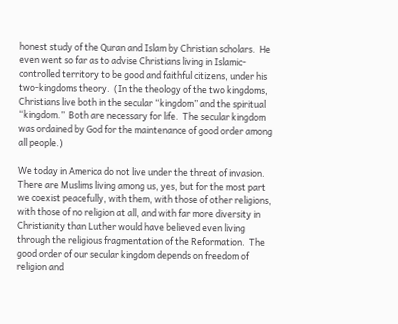honest study of the Quran and Islam by Christian scholars.  He even went so far as to advise Christians living in Islamic-controlled territory to be good and faithful citizens, under his two-kingdoms theory.  (In the theology of the two kingdoms, Christians live both in the secular “kingdom” and the spiritual “kingdom.”  Both are necessary for life.  The secular kingdom was ordained by God for the maintenance of good order among all people.)

We today in America do not live under the threat of invasion.  There are Muslims living among us, yes, but for the most part we coexist peacefully, with them, with those of other religions, with those of no religion at all, and with far more diversity in Christianity than Luther would have believed even living through the religious fragmentation of the Reformation.  The good order of our secular kingdom depends on freedom of religion and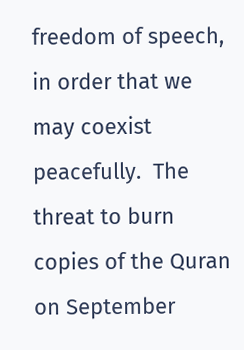freedom of speech, in order that we may coexist peacefully.  The threat to burn copies of the Quran on September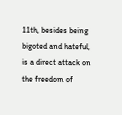11th, besides being bigoted and hateful, is a direct attack on the freedom of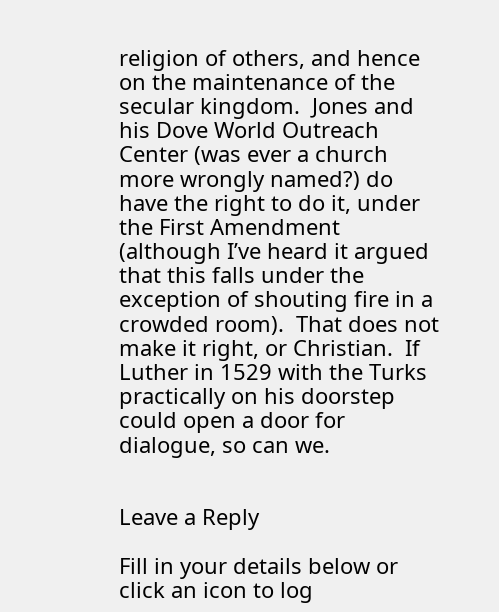religion of others, and hence on the maintenance of the secular kingdom.  Jones and his Dove World Outreach Center (was ever a church more wrongly named?) do have the right to do it, under the First Amendment (although I’ve heard it argued that this falls under the exception of shouting fire in a crowded room).  That does not make it right, or Christian.  If Luther in 1529 with the Turks practically on his doorstep could open a door for dialogue, so can we.


Leave a Reply

Fill in your details below or click an icon to log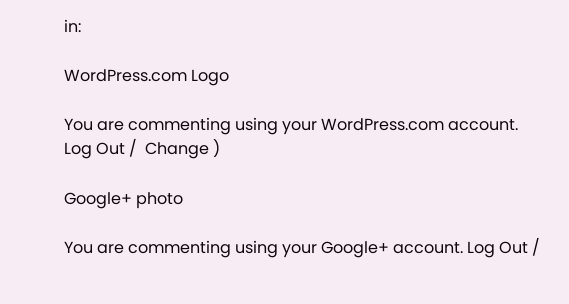in:

WordPress.com Logo

You are commenting using your WordPress.com account. Log Out /  Change )

Google+ photo

You are commenting using your Google+ account. Log Out /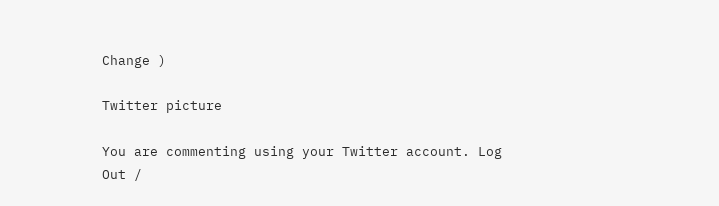Change )

Twitter picture

You are commenting using your Twitter account. Log Out /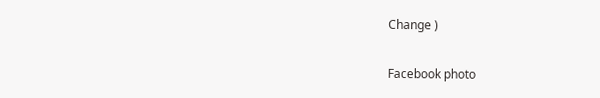Change )

Facebook photo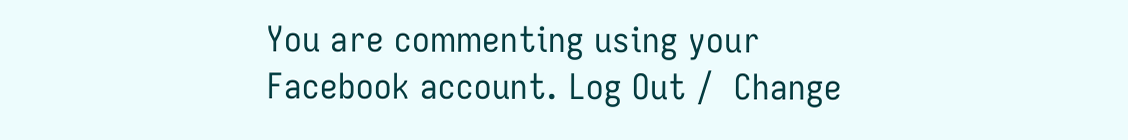You are commenting using your Facebook account. Log Out /  Change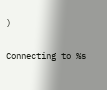)


Connecting to %s